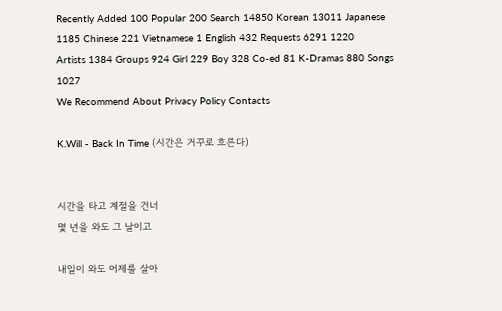Recently Added 100 Popular 200 Search 14850 Korean 13011 Japanese 1185 Chinese 221 Vietnamese 1 English 432 Requests 6291 1220
Artists 1384 Groups 924 Girl 229 Boy 328 Co-ed 81 K-Dramas 880 Songs 1027
We Recommend About Privacy Policy Contacts

K.Will - Back In Time (시간은 거꾸로 흐른다)


시간을 타고 계절을 건너
몇 년을 와도 그 날이고

내일이 와도 어제를 살아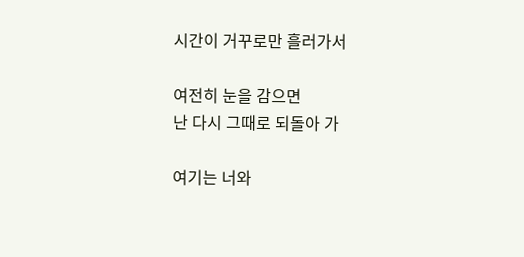시간이 거꾸로만 흘러가서

여전히 눈을 감으면
난 다시 그때로 되돌아 가

여기는 너와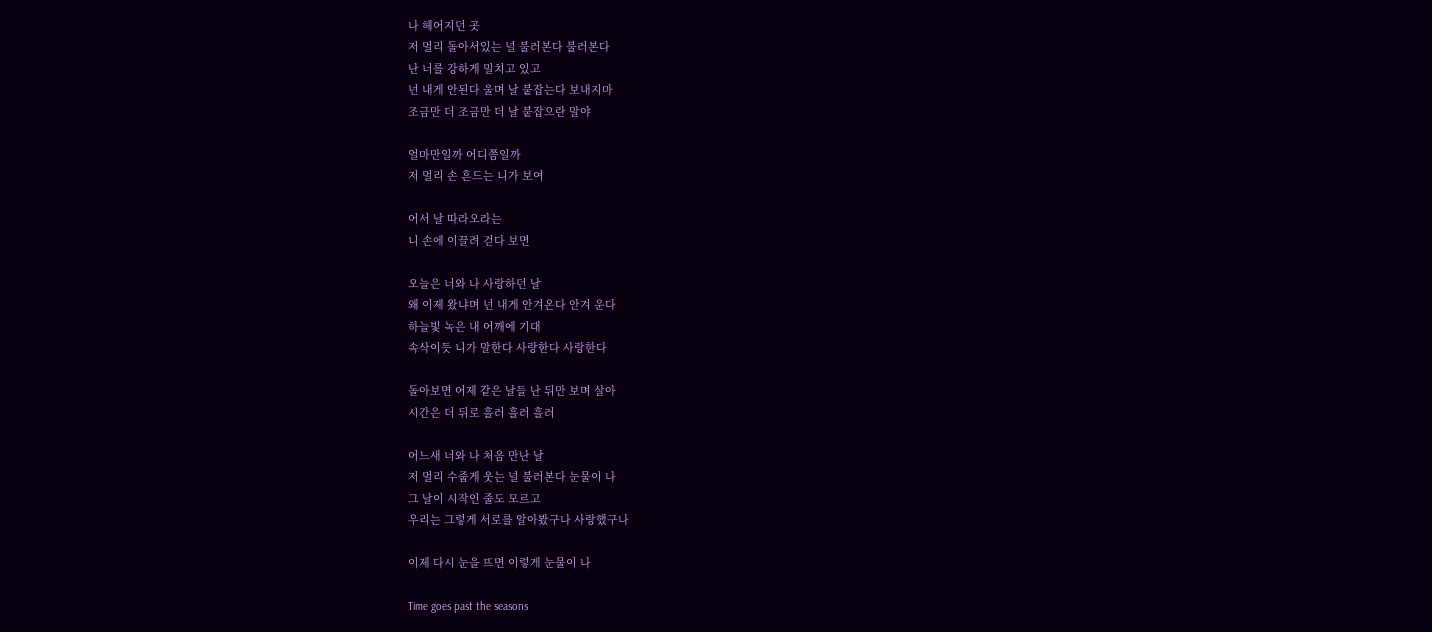나 헤어지던 곳
저 멀리 돌아서있는 널 불러본다 불러본다
난 너를 강하게 밀치고 있고
넌 내게 안된다 울며 날 붙잡는다 보내지마
조금만 더 조금만 더 날 붙잡으란 말야

얼마만일까 어디쯤일까
저 멀리 손 흔드는 니가 보여

어서 날 따라오라는
니 손에 이끌려 걷다 보면

오늘은 너와 나 사랑하던 날
왜 이제 왔냐며 넌 내게 안겨온다 안겨 운다
하늘빛 녹은 내 어깨에 기대
속삭이듯 니가 말한다 사랑한다 사랑한다

돌아보면 어제 같은 날들 난 뒤만 보며 살아
시간은 더 뒤로 흘러 흘러 흘러

어느새 너와 나 처음 만난 날
저 멀리 수줍게 웃는 널 불러본다 눈물이 나
그 날이 시작인 줄도 모르고
우리는 그렇게 서로를 알아봤구나 사랑했구나

이제 다시 눈을 뜨면 이렇게 눈물이 나

Time goes past the seasons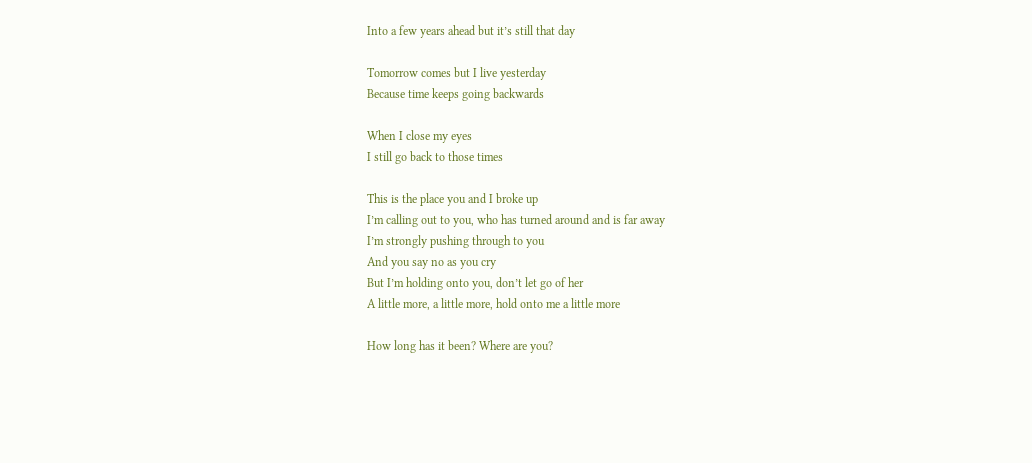Into a few years ahead but it’s still that day

Tomorrow comes but I live yesterday
Because time keeps going backwards

When I close my eyes
I still go back to those times

This is the place you and I broke up
I’m calling out to you, who has turned around and is far away
I’m strongly pushing through to you
And you say no as you cry
But I’m holding onto you, don’t let go of her
A little more, a little more, hold onto me a little more

How long has it been? Where are you?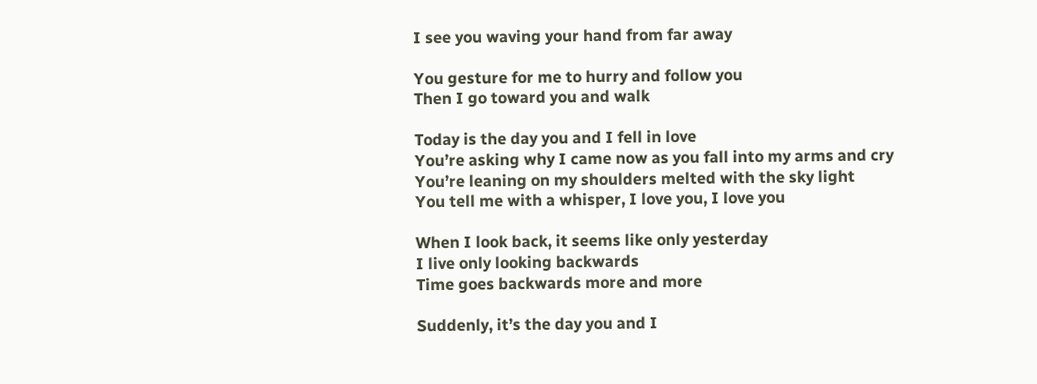I see you waving your hand from far away

You gesture for me to hurry and follow you
Then I go toward you and walk

Today is the day you and I fell in love
You’re asking why I came now as you fall into my arms and cry
You’re leaning on my shoulders melted with the sky light
You tell me with a whisper, I love you, I love you

When I look back, it seems like only yesterday
I live only looking backwards
Time goes backwards more and more

Suddenly, it’s the day you and I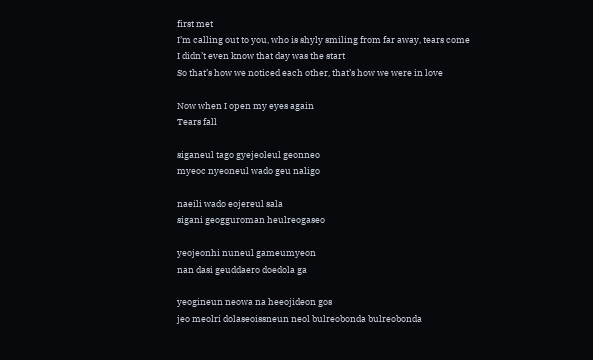first met
I’m calling out to you, who is shyly smiling from far away, tears come
I didn’t even know that day was the start
So that’s how we noticed each other, that’s how we were in love

Now when I open my eyes again
Tears fall

siganeul tago gyejeoleul geonneo
myeoc nyeoneul wado geu naligo

naeili wado eojereul sala
sigani geogguroman heulreogaseo

yeojeonhi nuneul gameumyeon
nan dasi geuddaero doedola ga

yeogineun neowa na heeojideon gos
jeo meolri dolaseoissneun neol bulreobonda bulreobonda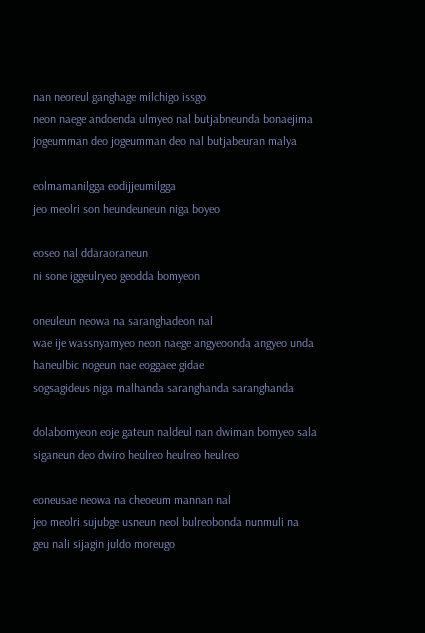nan neoreul ganghage milchigo issgo
neon naege andoenda ulmyeo nal butjabneunda bonaejima
jogeumman deo jogeumman deo nal butjabeuran malya

eolmamanilgga eodijjeumilgga
jeo meolri son heundeuneun niga boyeo

eoseo nal ddaraoraneun
ni sone iggeulryeo geodda bomyeon

oneuleun neowa na saranghadeon nal
wae ije wassnyamyeo neon naege angyeoonda angyeo unda
haneulbic nogeun nae eoggaee gidae
sogsagideus niga malhanda saranghanda saranghanda

dolabomyeon eoje gateun naldeul nan dwiman bomyeo sala
siganeun deo dwiro heulreo heulreo heulreo

eoneusae neowa na cheoeum mannan nal
jeo meolri sujubge usneun neol bulreobonda nunmuli na
geu nali sijagin juldo moreugo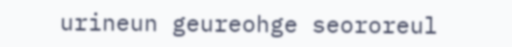urineun geureohge seororeul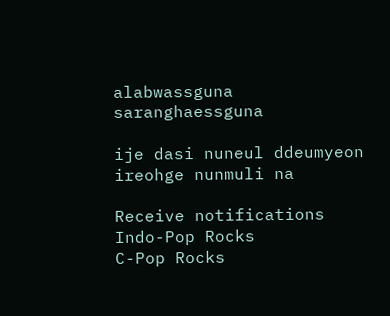alabwassguna saranghaessguna

ije dasi nuneul ddeumyeon ireohge nunmuli na

Receive notifications
Indo-Pop Rocks
C-Pop Rocks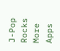J-Pop Rocks
More Apps